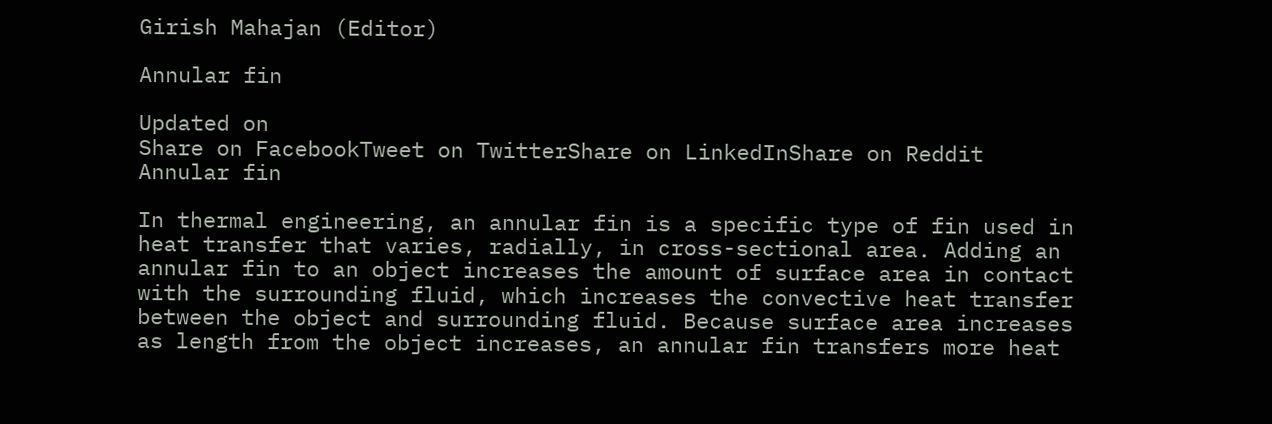Girish Mahajan (Editor)

Annular fin

Updated on
Share on FacebookTweet on TwitterShare on LinkedInShare on Reddit
Annular fin

In thermal engineering, an annular fin is a specific type of fin used in heat transfer that varies, radially, in cross-sectional area. Adding an annular fin to an object increases the amount of surface area in contact with the surrounding fluid, which increases the convective heat transfer between the object and surrounding fluid. Because surface area increases as length from the object increases, an annular fin transfers more heat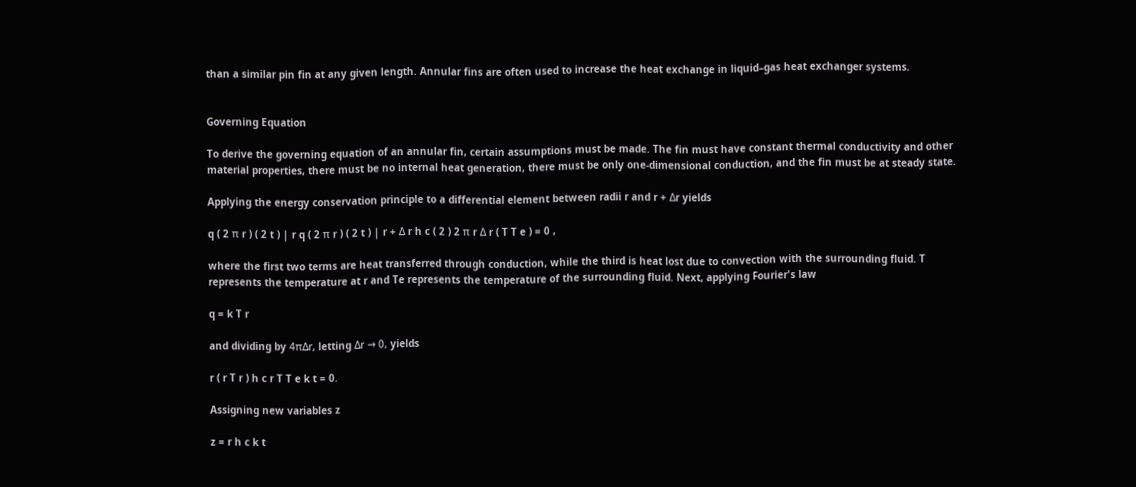than a similar pin fin at any given length. Annular fins are often used to increase the heat exchange in liquid–gas heat exchanger systems.


Governing Equation

To derive the governing equation of an annular fin, certain assumptions must be made. The fin must have constant thermal conductivity and other material properties, there must be no internal heat generation, there must be only one-dimensional conduction, and the fin must be at steady state.

Applying the energy conservation principle to a differential element between radii r and r + Δr yields

q ( 2 π r ) ( 2 t ) | r q ( 2 π r ) ( 2 t ) | r + Δ r h c ( 2 ) 2 π r Δ r ( T T e ) = 0 ,

where the first two terms are heat transferred through conduction, while the third is heat lost due to convection with the surrounding fluid. T represents the temperature at r and Te represents the temperature of the surrounding fluid. Next, applying Fourier's law

q = k T r

and dividing by 4πΔr, letting Δr → 0, yields

r ( r T r ) h c r T T e k t = 0.

Assigning new variables z

z = r h c k t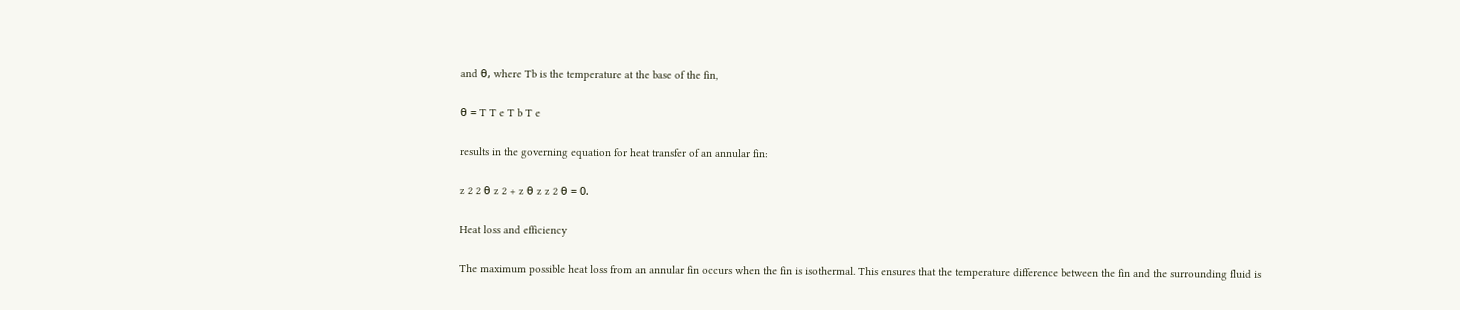and θ, where Tb is the temperature at the base of the fin,

θ = T T e T b T e

results in the governing equation for heat transfer of an annular fin:

z 2 2 θ z 2 + z θ z z 2 θ = 0.

Heat loss and efficiency

The maximum possible heat loss from an annular fin occurs when the fin is isothermal. This ensures that the temperature difference between the fin and the surrounding fluid is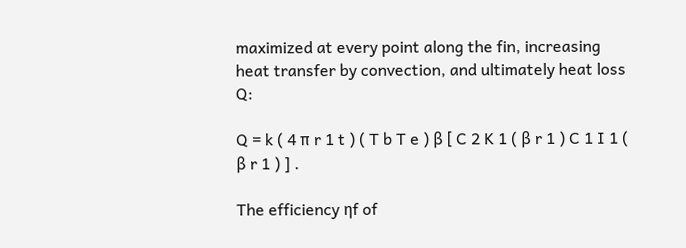maximized at every point along the fin, increasing heat transfer by convection, and ultimately heat loss Q:

Q = k ( 4 π r 1 t ) ( T b T e ) β [ C 2 K 1 ( β r 1 ) C 1 I 1 ( β r 1 ) ] .

The efficiency ηf of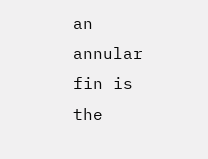an annular fin is the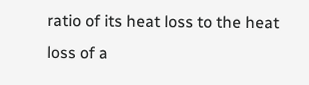ratio of its heat loss to the heat loss of a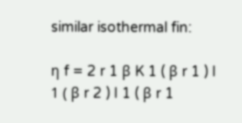similar isothermal fin:

η f = 2 r 1 β K 1 ( β r 1 ) I 1 ( β r 2 ) I 1 ( β r 1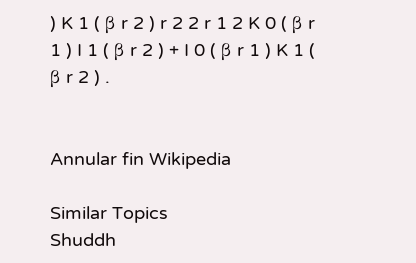) K 1 ( β r 2 ) r 2 2 r 1 2 K 0 ( β r 1 ) I 1 ( β r 2 ) + I 0 ( β r 1 ) K 1 ( β r 2 ) .


Annular fin Wikipedia

Similar Topics
Shuddh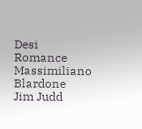Desi Romance
Massimiliano Blardone
Jim Judd